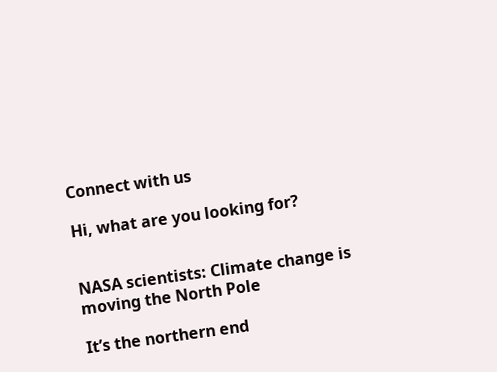Connect with us

Hi, what are you looking for?


NASA scientists: Climate change is moving the North Pole

It’s the northern end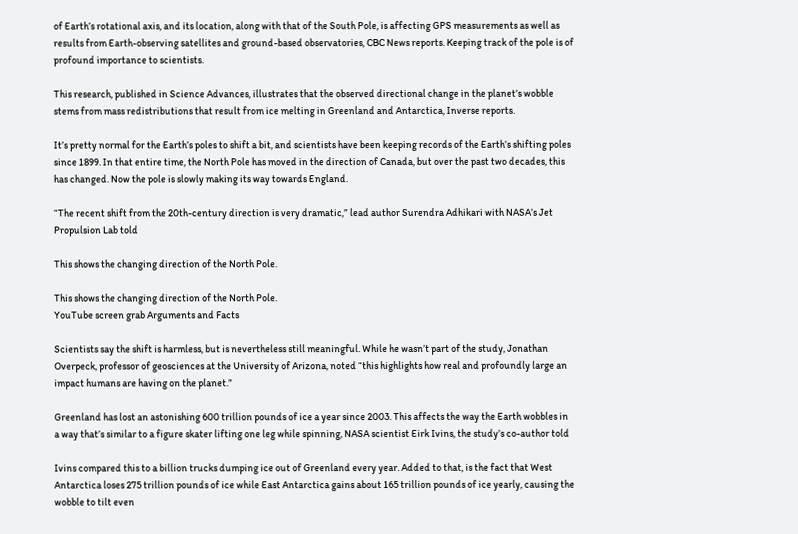of Earth’s rotational axis, and its location, along with that of the South Pole, is affecting GPS measurements as well as results from Earth-observing satellites and ground-based observatories, CBC News reports. Keeping track of the pole is of profound importance to scientists.

This research, published in Science Advances, illustrates that the observed directional change in the planet’s wobble stems from mass redistributions that result from ice melting in Greenland and Antarctica, Inverse reports.

It’s pretty normal for the Earth’s poles to shift a bit, and scientists have been keeping records of the Earth’s shifting poles since 1899. In that entire time, the North Pole has moved in the direction of Canada, but over the past two decades, this has changed. Now the pole is slowly making its way towards England.

“The recent shift from the 20th-century direction is very dramatic,” lead author Surendra Adhikari with NASA’s Jet Propulsion Lab told

This shows the changing direction of the North Pole.

This shows the changing direction of the North Pole.
YouTube screen grab Arguments and Facts

Scientists say the shift is harmless, but is nevertheless still meaningful. While he wasn’t part of the study, Jonathan Overpeck, professor of geosciences at the University of Arizona, noted “this highlights how real and profoundly large an impact humans are having on the planet.”

Greenland has lost an astonishing 600 trillion pounds of ice a year since 2003. This affects the way the Earth wobbles in a way that’s similar to a figure skater lifting one leg while spinning, NASA scientist Eirk Ivins, the study’s co-author told

Ivins compared this to a billion trucks dumping ice out of Greenland every year. Added to that, is the fact that West Antarctica loses 275 trillion pounds of ice while East Antarctica gains about 165 trillion pounds of ice yearly, causing the wobble to tilt even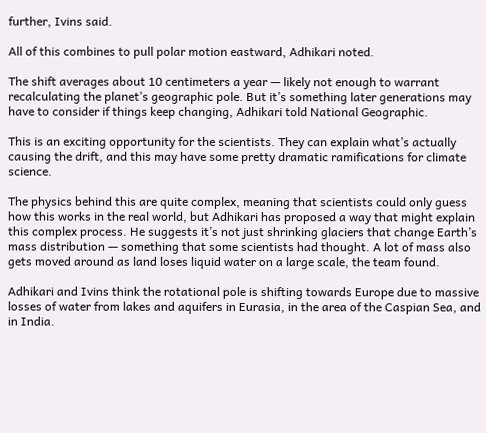further, Ivins said.

All of this combines to pull polar motion eastward, Adhikari noted.

The shift averages about 10 centimeters a year — likely not enough to warrant recalculating the planet’s geographic pole. But it’s something later generations may have to consider if things keep changing, Adhikari told National Geographic.

This is an exciting opportunity for the scientists. They can explain what’s actually causing the drift, and this may have some pretty dramatic ramifications for climate science.

The physics behind this are quite complex, meaning that scientists could only guess how this works in the real world, but Adhikari has proposed a way that might explain this complex process. He suggests it’s not just shrinking glaciers that change Earth’s mass distribution — something that some scientists had thought. A lot of mass also gets moved around as land loses liquid water on a large scale, the team found.

Adhikari and Ivins think the rotational pole is shifting towards Europe due to massive losses of water from lakes and aquifers in Eurasia, in the area of the Caspian Sea, and in India.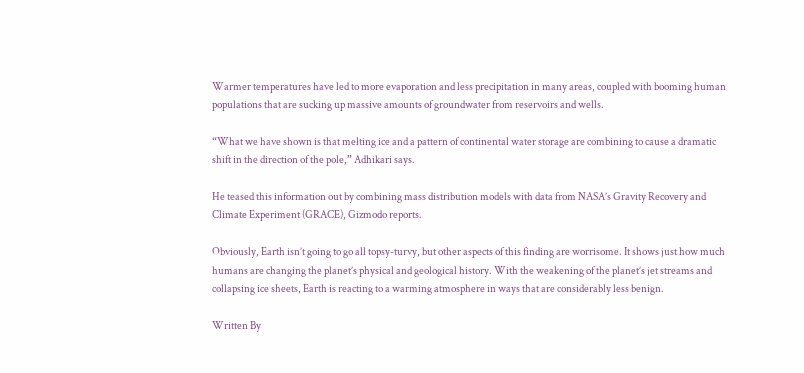Warmer temperatures have led to more evaporation and less precipitation in many areas, coupled with booming human populations that are sucking up massive amounts of groundwater from reservoirs and wells.

“What we have shown is that melting ice and a pattern of continental water storage are combining to cause a dramatic shift in the direction of the pole,” Adhikari says.

He teased this information out by combining mass distribution models with data from NASA’s Gravity Recovery and Climate Experiment (GRACE), Gizmodo reports.

Obviously, Earth isn’t going to go all topsy-turvy, but other aspects of this finding are worrisome. It shows just how much humans are changing the planet’s physical and geological history. With the weakening of the planet’s jet streams and collapsing ice sheets, Earth is reacting to a warming atmosphere in ways that are considerably less benign.

Written By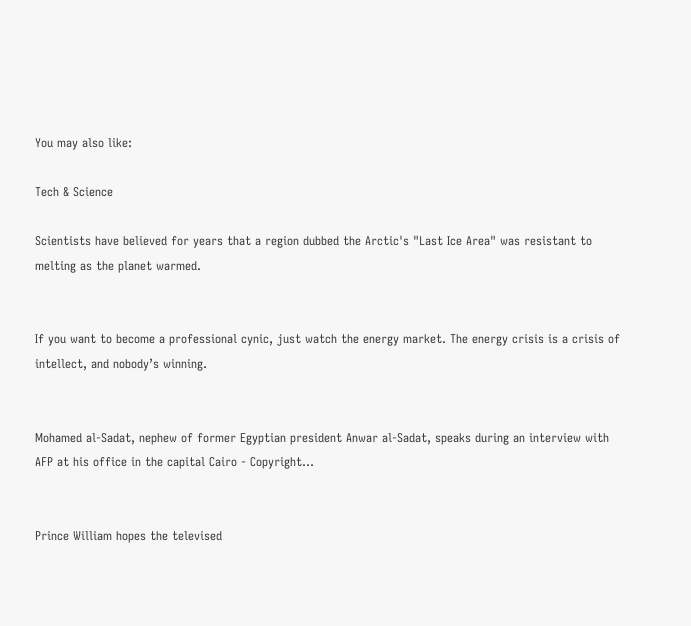You may also like:

Tech & Science

Scientists have believed for years that a region dubbed the Arctic's "Last Ice Area" was resistant to melting as the planet warmed.


If you want to become a professional cynic, just watch the energy market. The energy crisis is a crisis of intellect, and nobody’s winning.


Mohamed al-Sadat, nephew of former Egyptian president Anwar al-Sadat, speaks during an interview with AFP at his office in the capital Cairo - Copyright...


Prince William hopes the televised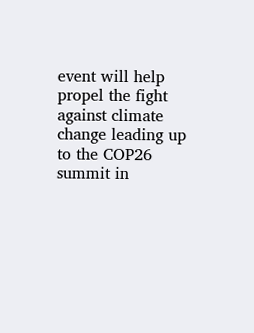event will help propel the fight against climate change leading up to the COP26 summit in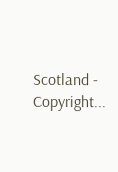Scotland - Copyright...